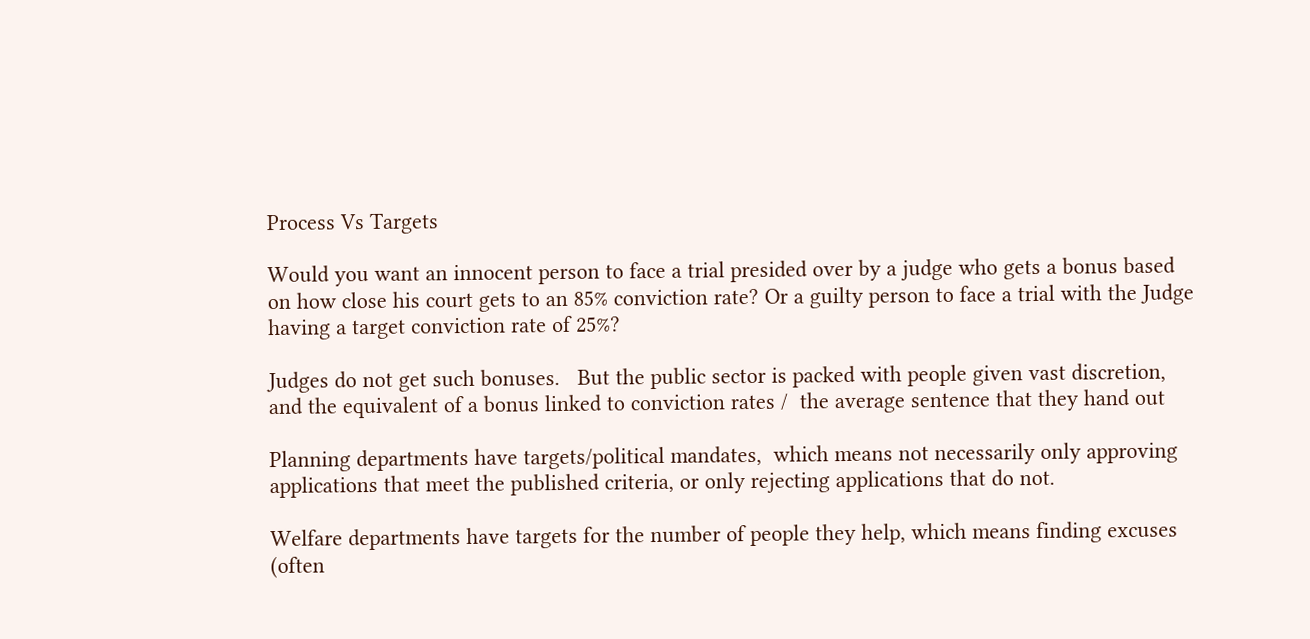Process Vs Targets

Would you want an innocent person to face a trial presided over by a judge who gets a bonus based on how close his court gets to an 85% conviction rate? Or a guilty person to face a trial with the Judge having a target conviction rate of 25%?

Judges do not get such bonuses.   But the public sector is packed with people given vast discretion, and the equivalent of a bonus linked to conviction rates /  the average sentence that they hand out

Planning departments have targets/political mandates,  which means not necessarily only approving applications that meet the published criteria, or only rejecting applications that do not.

Welfare departments have targets for the number of people they help, which means finding excuses (often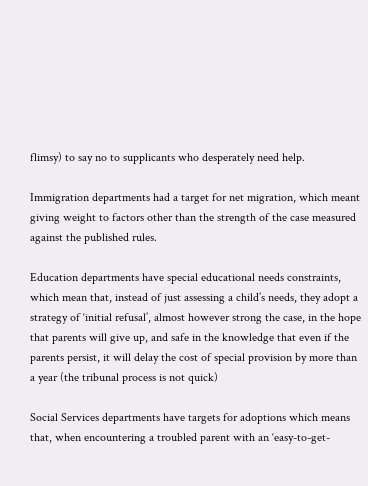flimsy) to say no to supplicants who desperately need help.

Immigration departments had a target for net migration, which meant giving weight to factors other than the strength of the case measured against the published rules.

Education departments have special educational needs constraints, which mean that, instead of just assessing a child’s needs, they adopt a strategy of ‘initial refusal’, almost however strong the case, in the hope that parents will give up, and safe in the knowledge that even if the parents persist, it will delay the cost of special provision by more than a year (the tribunal process is not quick)

Social Services departments have targets for adoptions which means that, when encountering a troubled parent with an ‘easy-to-get-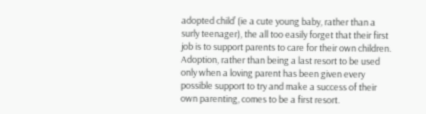adopted child’ (ie a cute young baby, rather than a surly teenager), the all too easily forget that their first job is to support parents to care for their own children.  Adoption, rather than being a last resort to be used only when a loving parent has been given every possible support to try and make a success of their own parenting, comes to be a first resort.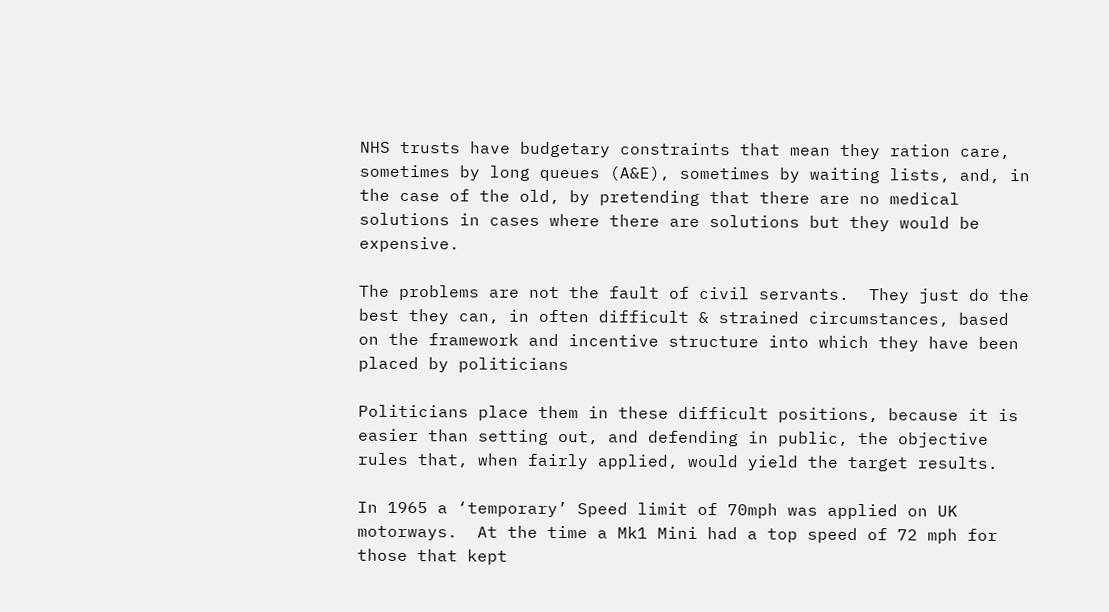NHS trusts have budgetary constraints that mean they ration care, sometimes by long queues (A&E), sometimes by waiting lists, and, in the case of the old, by pretending that there are no medical solutions in cases where there are solutions but they would be expensive.

The problems are not the fault of civil servants.  They just do the best they can, in often difficult & strained circumstances, based on the framework and incentive structure into which they have been placed by politicians

Politicians place them in these difficult positions, because it is easier than setting out, and defending in public, the objective rules that, when fairly applied, would yield the target results.

In 1965 a ‘temporary’ Speed limit of 70mph was applied on UK motorways.  At the time a Mk1 Mini had a top speed of 72 mph for those that kept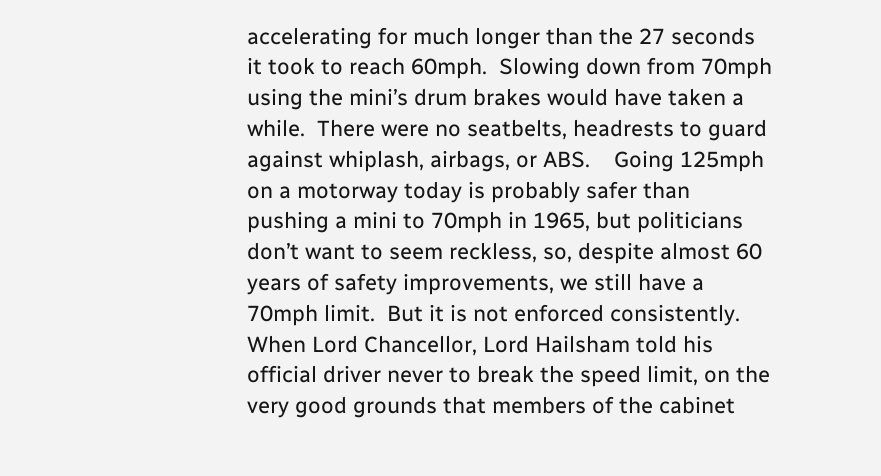accelerating for much longer than the 27 seconds it took to reach 60mph.  Slowing down from 70mph using the mini’s drum brakes would have taken a while.  There were no seatbelts, headrests to guard against whiplash, airbags, or ABS.    Going 125mph on a motorway today is probably safer than pushing a mini to 70mph in 1965, but politicians don’t want to seem reckless, so, despite almost 60 years of safety improvements, we still have a 70mph limit.  But it is not enforced consistently.   When Lord Chancellor, Lord Hailsham told his official driver never to break the speed limit, on the very good grounds that members of the cabinet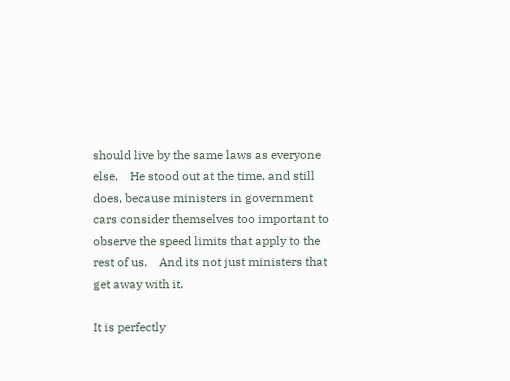should live by the same laws as everyone else.    He stood out at the time, and still does, because ministers in government cars consider themselves too important to observe the speed limits that apply to the rest of us.    And its not just ministers that get away with it.

It is perfectly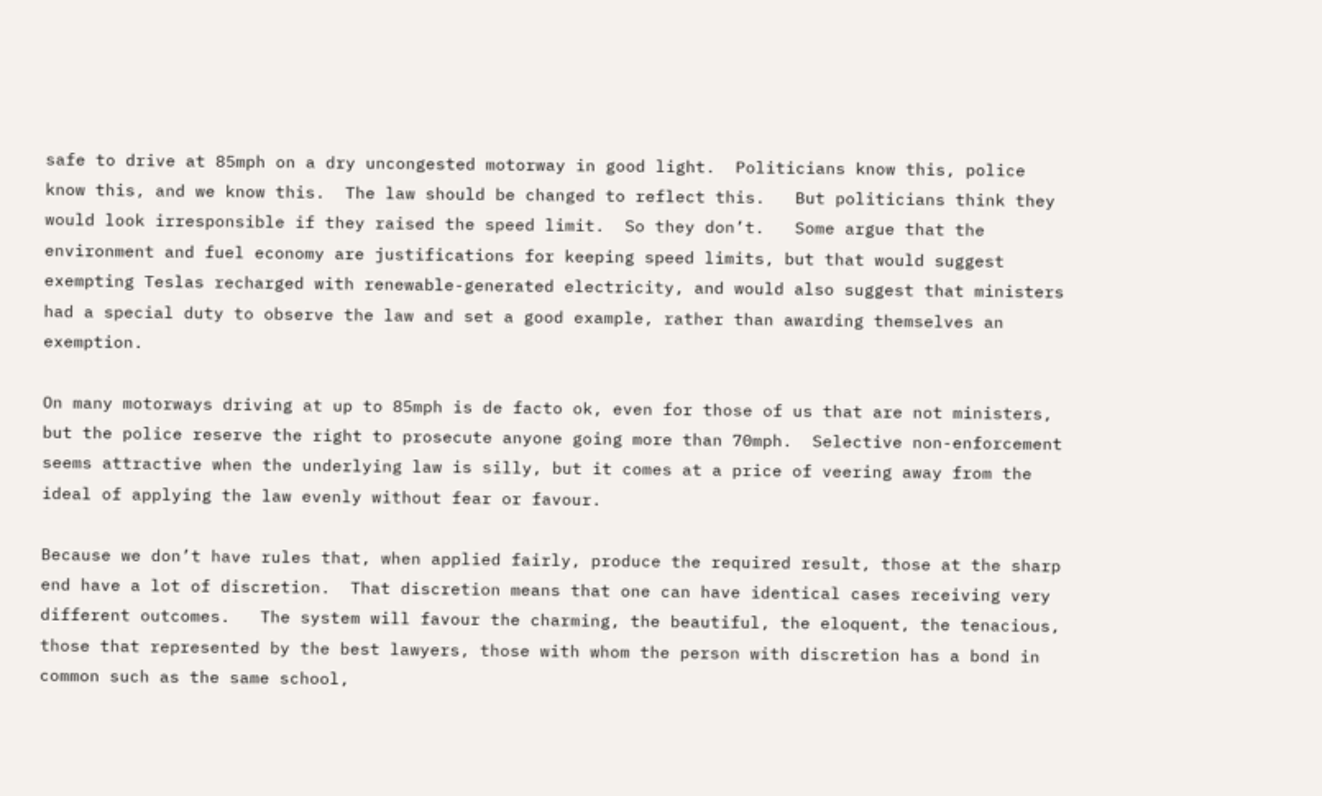safe to drive at 85mph on a dry uncongested motorway in good light.  Politicians know this, police know this, and we know this.  The law should be changed to reflect this.   But politicians think they would look irresponsible if they raised the speed limit.  So they don’t.   Some argue that the environment and fuel economy are justifications for keeping speed limits, but that would suggest exempting Teslas recharged with renewable-generated electricity, and would also suggest that ministers had a special duty to observe the law and set a good example, rather than awarding themselves an exemption.

On many motorways driving at up to 85mph is de facto ok, even for those of us that are not ministers, but the police reserve the right to prosecute anyone going more than 70mph.  Selective non-enforcement seems attractive when the underlying law is silly, but it comes at a price of veering away from the ideal of applying the law evenly without fear or favour.

Because we don’t have rules that, when applied fairly, produce the required result, those at the sharp end have a lot of discretion.  That discretion means that one can have identical cases receiving very different outcomes.   The system will favour the charming, the beautiful, the eloquent, the tenacious, those that represented by the best lawyers, those with whom the person with discretion has a bond in common such as the same school,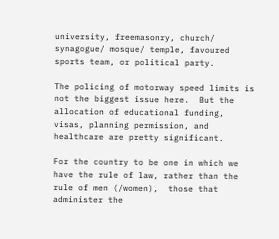university, freemasonry, church/ synagogue/ mosque/ temple, favoured sports team, or political party.

The policing of motorway speed limits is not the biggest issue here.  But the allocation of educational funding, visas, planning permission, and healthcare are pretty significant.

For the country to be one in which we have the rule of law, rather than the rule of men (/women),  those that administer the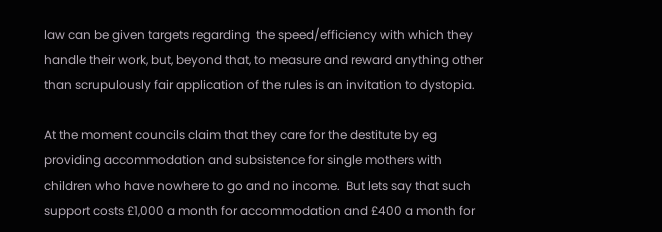law can be given targets regarding  the speed/efficiency with which they handle their work, but, beyond that, to measure and reward anything other than scrupulously fair application of the rules is an invitation to dystopia.

At the moment councils claim that they care for the destitute by eg providing accommodation and subsistence for single mothers with children who have nowhere to go and no income.  But lets say that such support costs £1,000 a month for accommodation and £400 a month for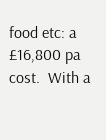food etc: a £16,800 pa cost.  With a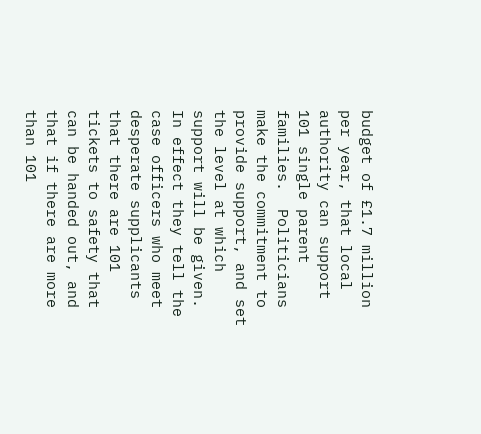budget of £1.7 million per year, that local authority can support 101 single parent families.  Politicians make the commitment to provide support, and set the level at which support will be given.  In effect they tell the case officers who meet desperate supplicants that there are 101 tickets to safety that can be handed out, and that if there are more than 101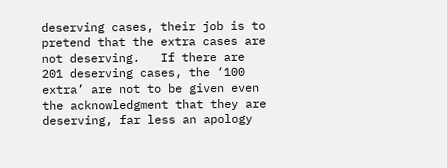deserving cases, their job is to pretend that the extra cases are not deserving.   If there are 201 deserving cases, the ‘100 extra’ are not to be given even the acknowledgment that they are deserving, far less an apology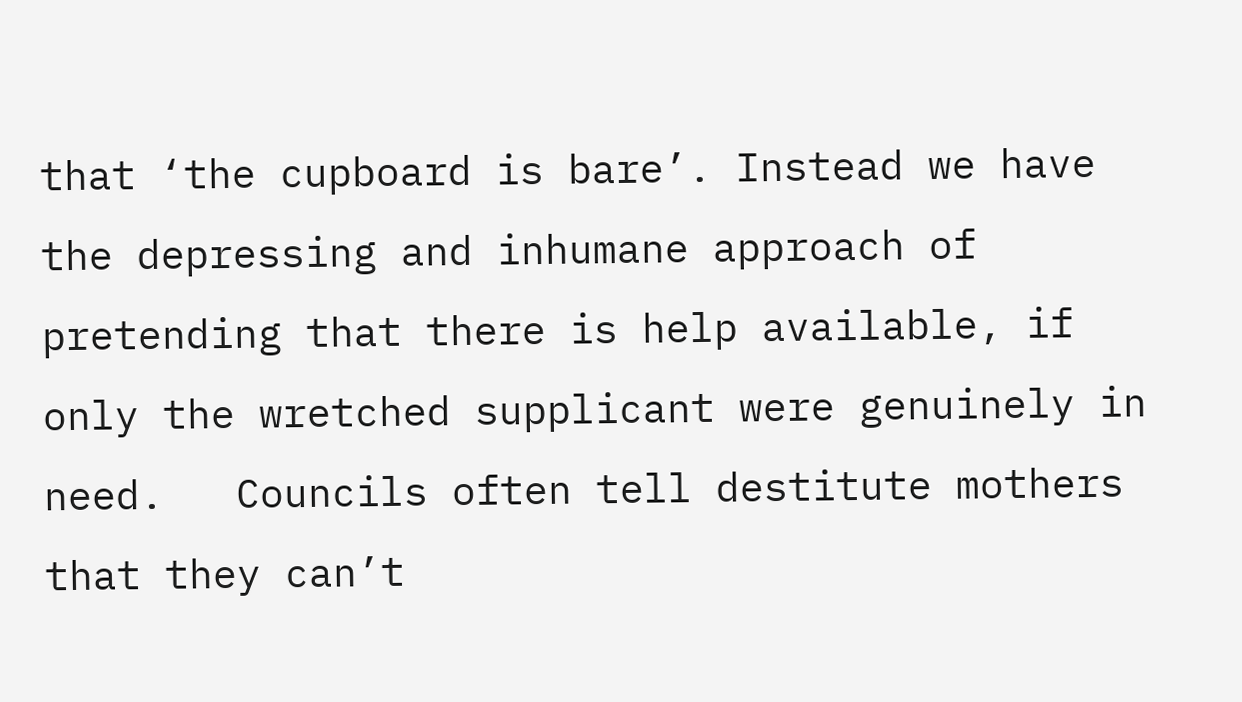that ‘the cupboard is bare’. Instead we have the depressing and inhumane approach of pretending that there is help available, if only the wretched supplicant were genuinely in need.   Councils often tell destitute mothers that they can’t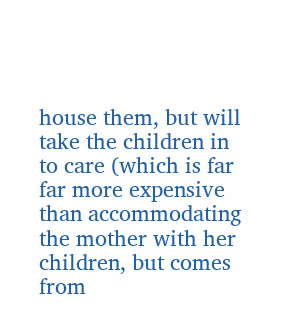house them, but will take the children in to care (which is far far more expensive than accommodating the mother with her children, but comes from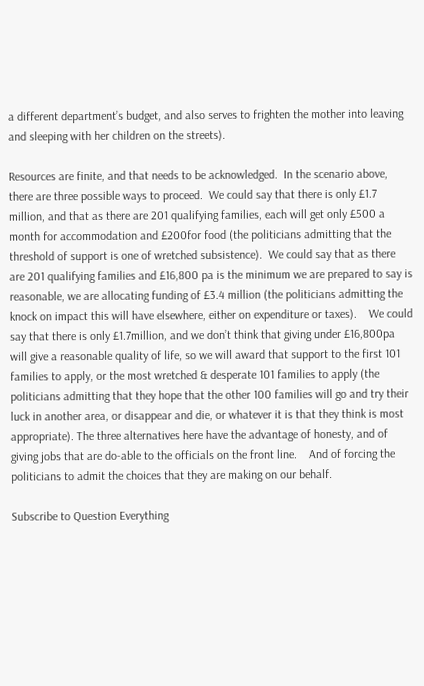a different department’s budget, and also serves to frighten the mother into leaving and sleeping with her children on the streets).

Resources are finite, and that needs to be acknowledged.  In the scenario above, there are three possible ways to proceed.  We could say that there is only £1.7 million, and that as there are 201 qualifying families, each will get only £500 a month for accommodation and £200for food (the politicians admitting that the threshold of support is one of wretched subsistence).  We could say that as there are 201 qualifying families and £16,800 pa is the minimum we are prepared to say is reasonable, we are allocating funding of £3.4 million (the politicians admitting the knock on impact this will have elsewhere, either on expenditure or taxes).    We could say that there is only £1.7million, and we don’t think that giving under £16,800pa will give a reasonable quality of life, so we will award that support to the first 101 families to apply, or the most wretched & desperate 101 families to apply (the politicians admitting that they hope that the other 100 families will go and try their luck in another area, or disappear and die, or whatever it is that they think is most appropriate). The three alternatives here have the advantage of honesty, and of giving jobs that are do-able to the officials on the front line.    And of forcing the politicians to admit the choices that they are making on our behalf.

Subscribe to Question Everything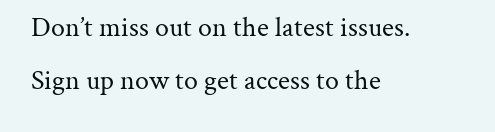Don’t miss out on the latest issues. Sign up now to get access to the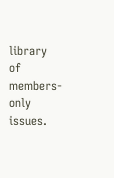library of members-only issues.